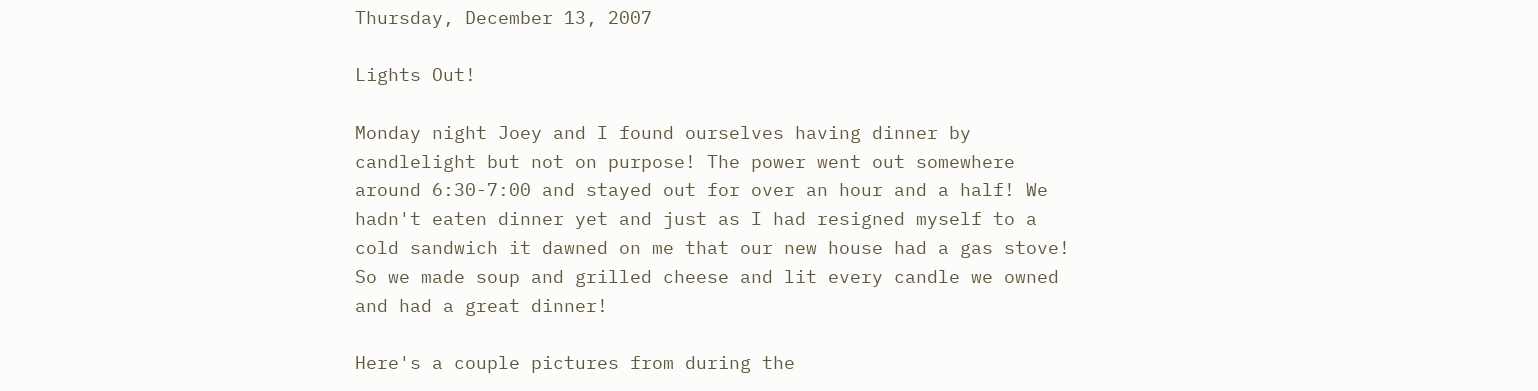Thursday, December 13, 2007

Lights Out!

Monday night Joey and I found ourselves having dinner by candlelight but not on purpose! The power went out somewhere around 6:30-7:00 and stayed out for over an hour and a half! We hadn't eaten dinner yet and just as I had resigned myself to a cold sandwich it dawned on me that our new house had a gas stove! So we made soup and grilled cheese and lit every candle we owned and had a great dinner!

Here's a couple pictures from during the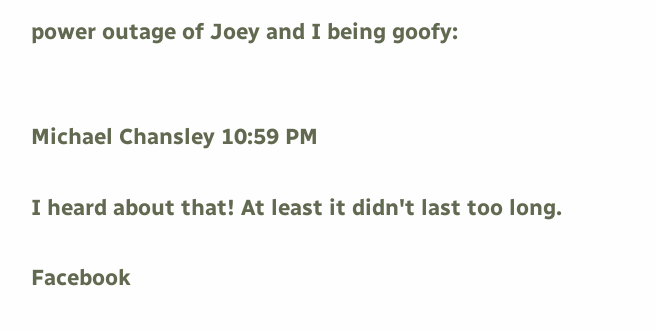power outage of Joey and I being goofy:


Michael Chansley 10:59 PM

I heard about that! At least it didn't last too long.

Facebook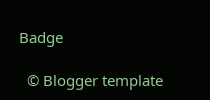Badge

  © Blogger template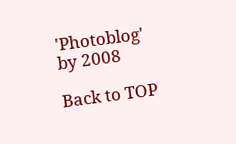'Photoblog' by 2008

Back to TOP